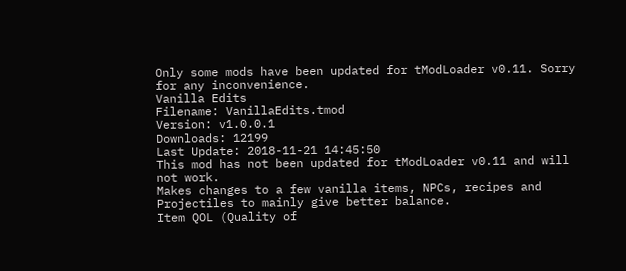Only some mods have been updated for tModLoader v0.11. Sorry for any inconvenience.
Vanilla Edits
Filename: VanillaEdits.tmod
Version: v1.0.0.1
Downloads: 12199
Last Update: 2018-11-21 14:45:50
This mod has not been updated for tModLoader v0.11 and will not work.
Makes changes to a few vanilla items, NPCs, recipes and Projectiles to mainly give better balance.
Item QOL (Quality of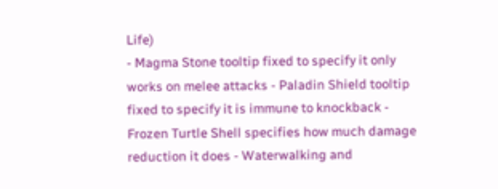Life)
- Magma Stone tooltip fixed to specify it only works on melee attacks - Paladin Shield tooltip fixed to specify it is immune to knockback - Frozen Turtle Shell specifies how much damage reduction it does - Waterwalking and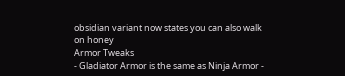obsidian variant now states you can also walk on honey
Armor Tweaks
- Gladiator Armor is the same as Ninja Armor -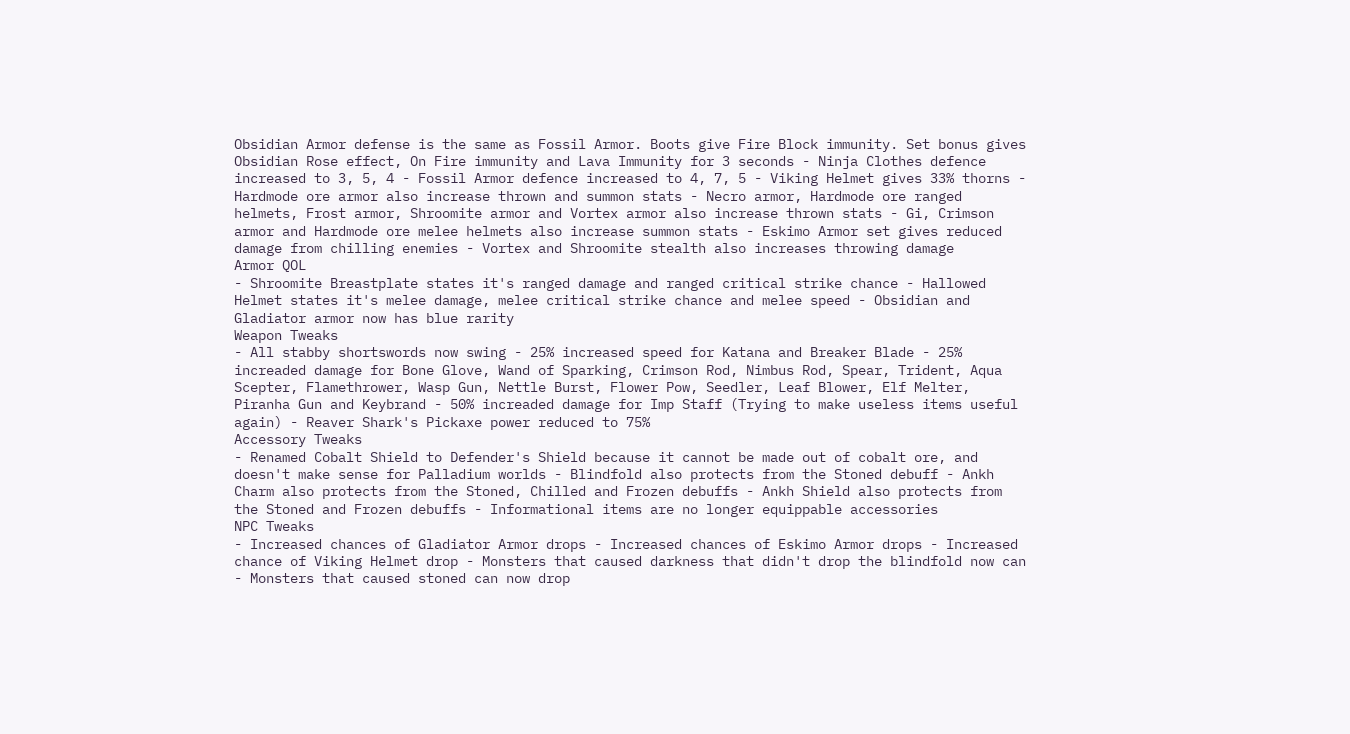Obsidian Armor defense is the same as Fossil Armor. Boots give Fire Block immunity. Set bonus gives Obsidian Rose effect, On Fire immunity and Lava Immunity for 3 seconds - Ninja Clothes defence increased to 3, 5, 4 - Fossil Armor defence increased to 4, 7, 5 - Viking Helmet gives 33% thorns - Hardmode ore armor also increase thrown and summon stats - Necro armor, Hardmode ore ranged helmets, Frost armor, Shroomite armor and Vortex armor also increase thrown stats - Gi, Crimson armor and Hardmode ore melee helmets also increase summon stats - Eskimo Armor set gives reduced damage from chilling enemies - Vortex and Shroomite stealth also increases throwing damage
Armor QOL
- Shroomite Breastplate states it's ranged damage and ranged critical strike chance - Hallowed Helmet states it's melee damage, melee critical strike chance and melee speed - Obsidian and Gladiator armor now has blue rarity
Weapon Tweaks
- All stabby shortswords now swing - 25% increased speed for Katana and Breaker Blade - 25% increaded damage for Bone Glove, Wand of Sparking, Crimson Rod, Nimbus Rod, Spear, Trident, Aqua Scepter, Flamethrower, Wasp Gun, Nettle Burst, Flower Pow, Seedler, Leaf Blower, Elf Melter, Piranha Gun and Keybrand - 50% increaded damage for Imp Staff (Trying to make useless items useful again) - Reaver Shark's Pickaxe power reduced to 75%
Accessory Tweaks
- Renamed Cobalt Shield to Defender's Shield because it cannot be made out of cobalt ore, and doesn't make sense for Palladium worlds - Blindfold also protects from the Stoned debuff - Ankh Charm also protects from the Stoned, Chilled and Frozen debuffs - Ankh Shield also protects from the Stoned and Frozen debuffs - Informational items are no longer equippable accessories
NPC Tweaks
- Increased chances of Gladiator Armor drops - Increased chances of Eskimo Armor drops - Increased chance of Viking Helmet drop - Monsters that caused darkness that didn't drop the blindfold now can - Monsters that caused stoned can now drop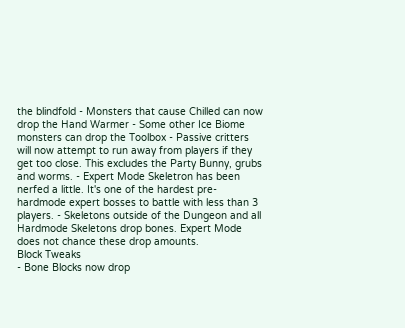the blindfold - Monsters that cause Chilled can now drop the Hand Warmer - Some other Ice Biome monsters can drop the Toolbox - Passive critters will now attempt to run away from players if they get too close. This excludes the Party Bunny, grubs and worms. - Expert Mode Skeletron has been nerfed a little. It's one of the hardest pre-hardmode expert bosses to battle with less than 3 players. - Skeletons outside of the Dungeon and all Hardmode Skeletons drop bones. Expert Mode does not chance these drop amounts.
Block Tweaks
- Bone Blocks now drop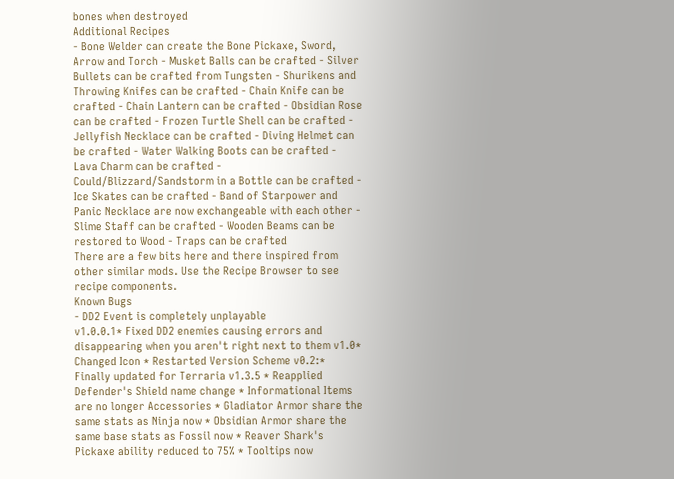bones when destroyed
Additional Recipes
- Bone Welder can create the Bone Pickaxe, Sword, Arrow and Torch - Musket Balls can be crafted - Silver Bullets can be crafted from Tungsten - Shurikens and Throwing Knifes can be crafted - Chain Knife can be crafted - Chain Lantern can be crafted - Obsidian Rose can be crafted - Frozen Turtle Shell can be crafted - Jellyfish Necklace can be crafted - Diving Helmet can be crafted - Water Walking Boots can be crafted - Lava Charm can be crafted - Could/Blizzard/Sandstorm in a Bottle can be crafted - Ice Skates can be crafted - Band of Starpower and Panic Necklace are now exchangeable with each other - Slime Staff can be crafted - Wooden Beams can be restored to Wood - Traps can be crafted
There are a few bits here and there inspired from other similar mods. Use the Recipe Browser to see recipe components.
Known Bugs
- DD2 Event is completely unplayable
v1.0.0.1* Fixed DD2 enemies causing errors and disappearing when you aren't right next to them v1.0* Changed Icon * Restarted Version Scheme v0.2:* Finally updated for Terraria v1.3.5 * Reapplied Defender's Shield name change * Informational Items are no longer Accessories * Gladiator Armor share the same stats as Ninja now * Obsidian Armor share the same base stats as Fossil now * Reaver Shark's Pickaxe ability reduced to 75% * Tooltips now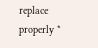replace properly *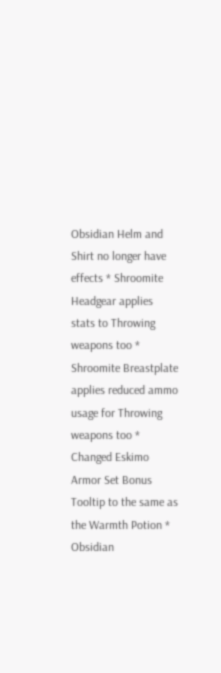Obsidian Helm and Shirt no longer have effects * Shroomite Headgear applies stats to Throwing weapons too * Shroomite Breastplate applies reduced ammo usage for Throwing weapons too * Changed Eskimo Armor Set Bonus Tooltip to the same as the Warmth Potion * Obsidian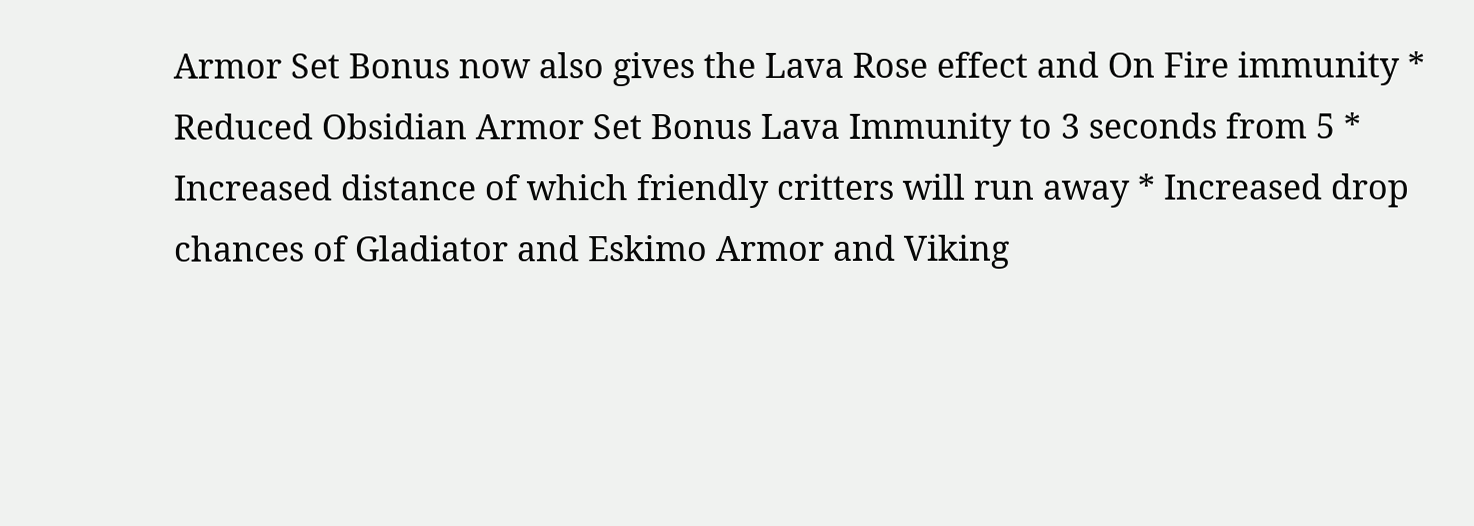Armor Set Bonus now also gives the Lava Rose effect and On Fire immunity * Reduced Obsidian Armor Set Bonus Lava Immunity to 3 seconds from 5 * Increased distance of which friendly critters will run away * Increased drop chances of Gladiator and Eskimo Armor and Viking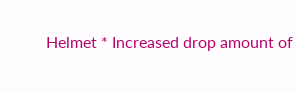Helmet * Increased drop amount of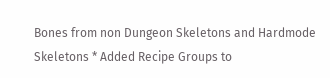Bones from non Dungeon Skeletons and Hardmode Skeletons * Added Recipe Groups to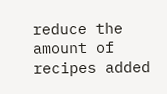reduce the amount of recipes added